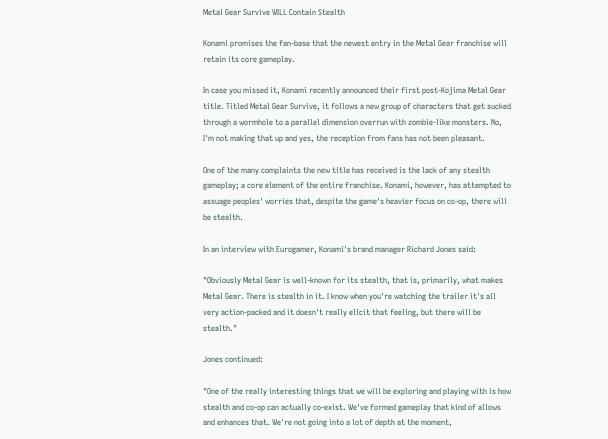Metal Gear Survive WILL Contain Stealth

Konami promises the fan-base that the newest entry in the Metal Gear franchise will retain its core gameplay.

In case you missed it, Konami recently announced their first post-Kojima Metal Gear title. Titled Metal Gear Survive, it follows a new group of characters that get sucked through a wormhole to a parallel dimension overrun with zombie-like monsters. No, I'm not making that up and yes, the reception from fans has not been pleasant.

One of the many complaints the new title has received is the lack of any stealth gameplay; a core element of the entire franchise. Konami, however, has attempted to assuage peoples' worries that, despite the game's heavier focus on co-op, there will be stealth.

In an interview with Eurogamer, Konami's brand manager Richard Jones said:

"Obviously Metal Gear is well-known for its stealth, that is, primarily, what makes Metal Gear. There is stealth in it. I know when you're watching the trailer it's all very action-packed and it doesn't really elicit that feeling, but there will be stealth."

Jones continued:

"One of the really interesting things that we will be exploring and playing with is how stealth and co-op can actually co-exist. We've formed gameplay that kind of allows and enhances that. We're not going into a lot of depth at the moment,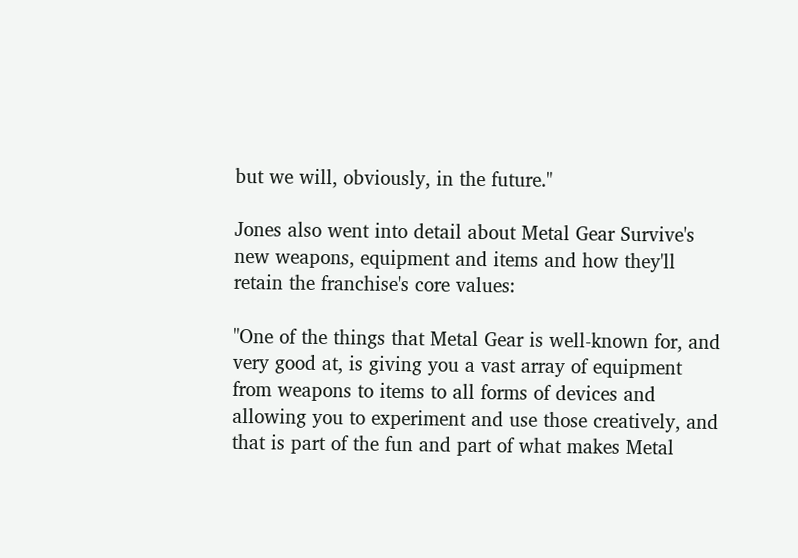but we will, obviously, in the future."

Jones also went into detail about Metal Gear Survive's new weapons, equipment and items and how they'll retain the franchise's core values:

"One of the things that Metal Gear is well-known for, and very good at, is giving you a vast array of equipment from weapons to items to all forms of devices and allowing you to experiment and use those creatively, and that is part of the fun and part of what makes Metal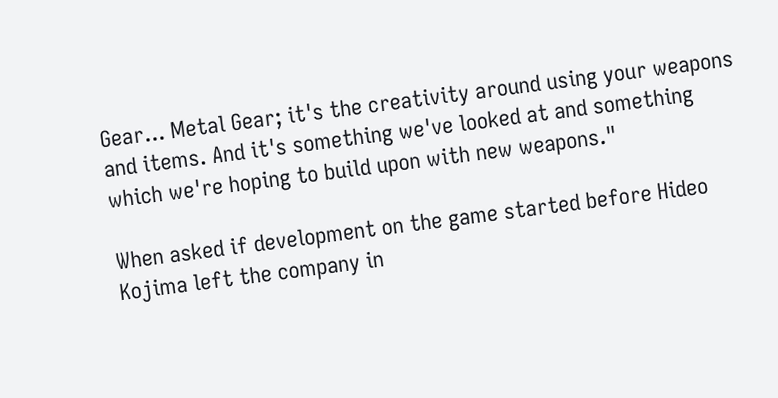Gear... Metal Gear; it's the creativity around using your weapons and items. And it's something we've looked at and something which we're hoping to build upon with new weapons."

When asked if development on the game started before Hideo Kojima left the company in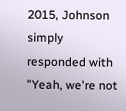2015, Johnson simply responded with "Yeah, we're not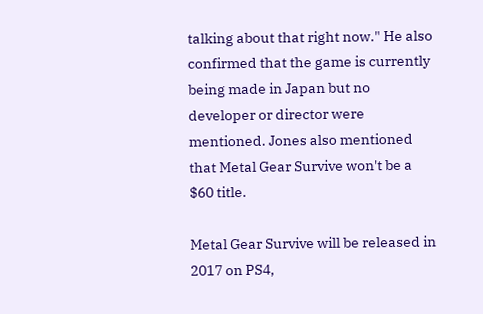talking about that right now." He also confirmed that the game is currently being made in Japan but no developer or director were mentioned. Jones also mentioned that Metal Gear Survive won't be a $60 title.

Metal Gear Survive will be released in 2017 on PS4,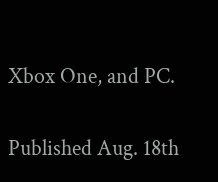Xbox One, and PC.


Published Aug. 18th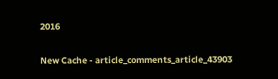2016

New Cache - article_comments_article_43903